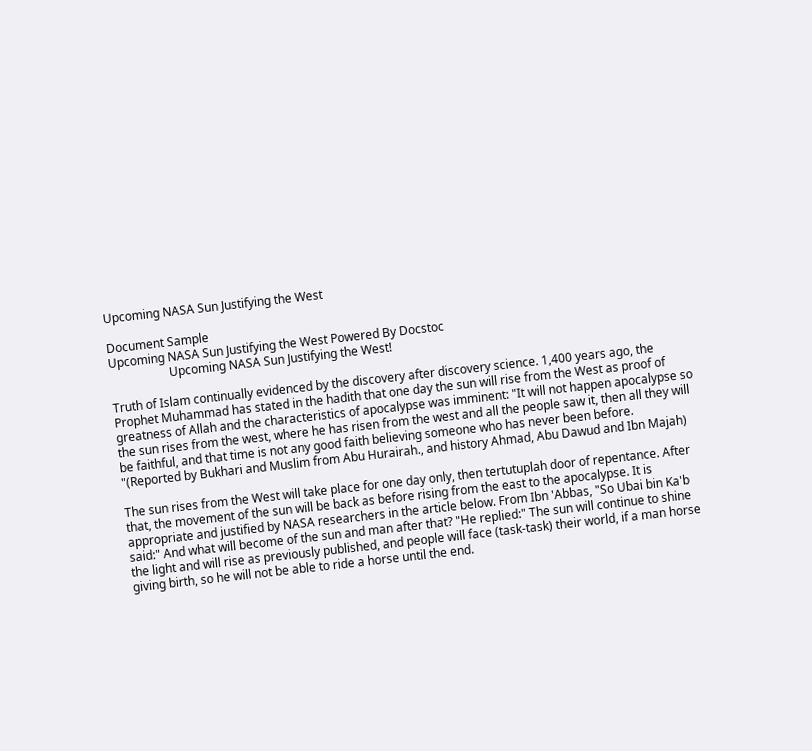Upcoming NASA Sun Justifying the West

Document Sample
Upcoming NASA Sun Justifying the West Powered By Docstoc
                    Upcoming NASA Sun Justifying the West!

Truth of Islam continually evidenced by the discovery after discovery science. 1,400 years ago, the
Prophet Muhammad has stated in the hadith that one day the sun will rise from the West as proof of
greatness of Allah and the characteristics of apocalypse was imminent: "It will not happen apocalypse so
the sun rises from the west, where he has risen from the west and all the people saw it, then all they will
be faithful, and that time is not any good faith believing someone who has never been before.
"(Reported by Bukhari and Muslim from Abu Hurairah., and history Ahmad, Abu Dawud and Ibn Majah)

The sun rises from the West will take place for one day only, then tertutuplah door of repentance. After
that, the movement of the sun will be back as before rising from the east to the apocalypse. It is
appropriate and justified by NASA researchers in the article below. From Ibn 'Abbas, "So Ubai bin Ka'b
said:" And what will become of the sun and man after that? "He replied:" The sun will continue to shine
the light and will rise as previously published, and people will face (task-task) their world, if a man horse
giving birth, so he will not be able to ride a horse until the end.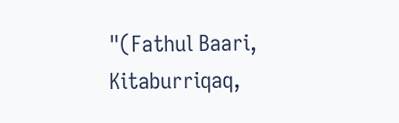"(Fathul Baari, Kitaburriqaq,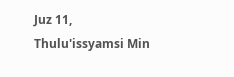Juz 11,
Thulu'issyamsi Min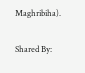Maghribiha).

Shared By: